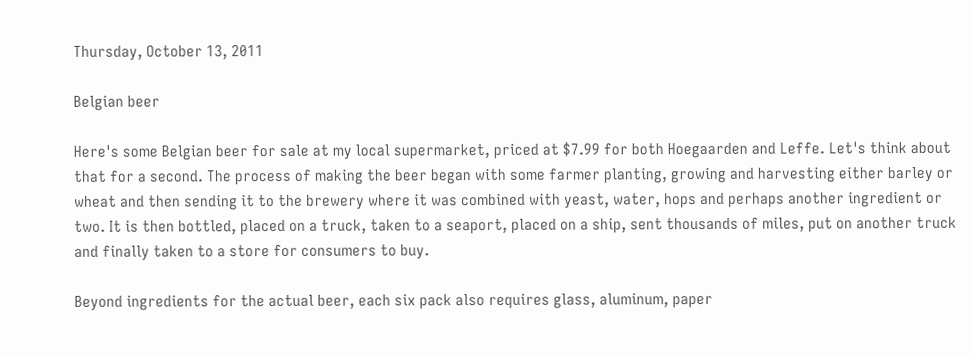Thursday, October 13, 2011

Belgian beer

Here's some Belgian beer for sale at my local supermarket, priced at $7.99 for both Hoegaarden and Leffe. Let's think about that for a second. The process of making the beer began with some farmer planting, growing and harvesting either barley or wheat and then sending it to the brewery where it was combined with yeast, water, hops and perhaps another ingredient or two. It is then bottled, placed on a truck, taken to a seaport, placed on a ship, sent thousands of miles, put on another truck and finally taken to a store for consumers to buy.

Beyond ingredients for the actual beer, each six pack also requires glass, aluminum, paper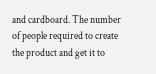and cardboard. The number of people required to create the product and get it to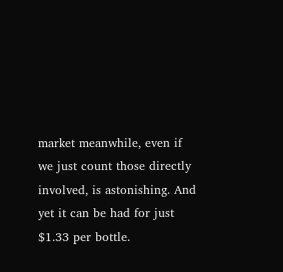market meanwhile, even if we just count those directly involved, is astonishing. And yet it can be had for just $1.33 per bottle.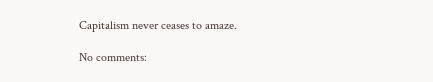Capitalism never ceases to amaze.

No comments: